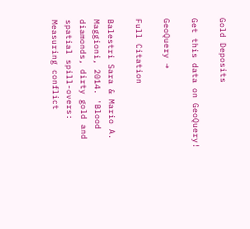Gold Deposits

Get this data on GeoQuery!

GeoQuery →

Full Citation

Balestri Sara & Mario A. Maggioni, 2014. 'Blood diamonds, dirty gold and spatial spill-overs: Measuring conflict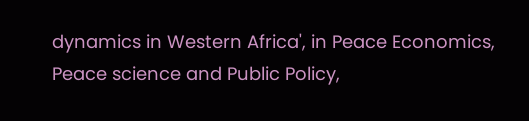dynamics in Western Africa', in Peace Economics, Peace science and Public Policy,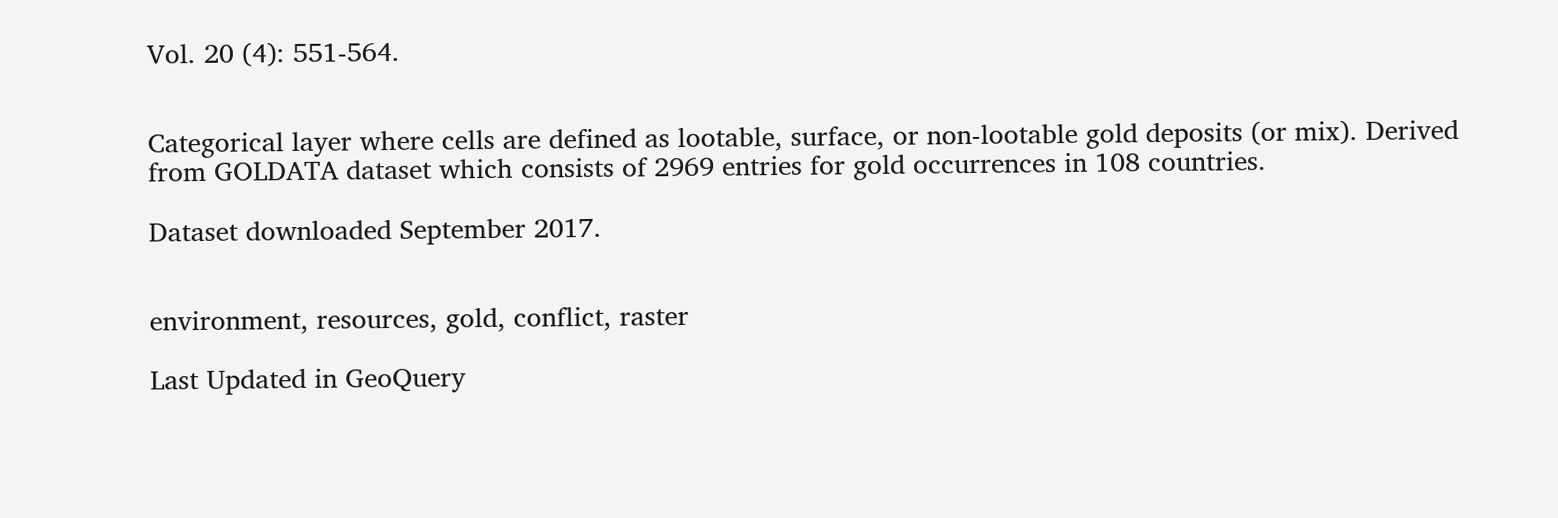Vol. 20 (4): 551-564.


Categorical layer where cells are defined as lootable, surface, or non-lootable gold deposits (or mix). Derived from GOLDATA dataset which consists of 2969 entries for gold occurrences in 108 countries.

Dataset downloaded September 2017.


environment, resources, gold, conflict, raster

Last Updated in GeoQuery